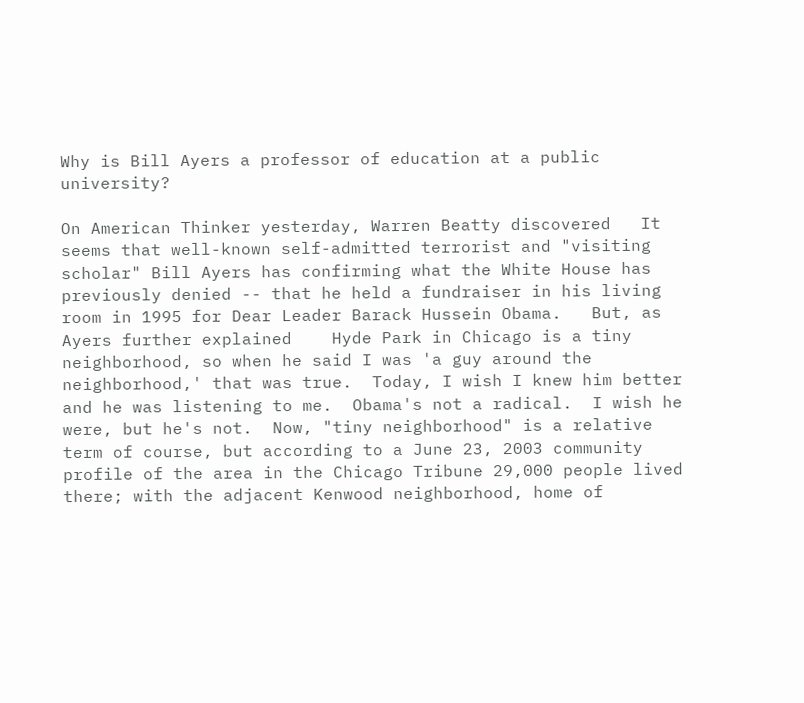Why is Bill Ayers a professor of education at a public university?

On American Thinker yesterday, Warren Beatty discovered   It seems that well-known self-admitted terrorist and "visiting scholar" Bill Ayers has confirming what the White House has previously denied -- that he held a fundraiser in his living room in 1995 for Dear Leader Barack Hussein Obama.   But, as Ayers further explained    Hyde Park in Chicago is a tiny neighborhood, so when he said I was 'a guy around the neighborhood,' that was true.  Today, I wish I knew him better and he was listening to me.  Obama's not a radical.  I wish he were, but he's not.  Now, "tiny neighborhood" is a relative term of course, but according to a June 23, 2003 community profile of the area in the Chicago Tribune 29,000 people lived there; with the adjacent Kenwood neighborhood, home of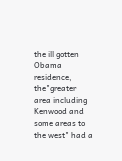the ill gotten Obama residence, the"greater area including Kenwood and some areas to the west" had a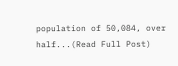population of 50,084, over half...(Read Full Post)